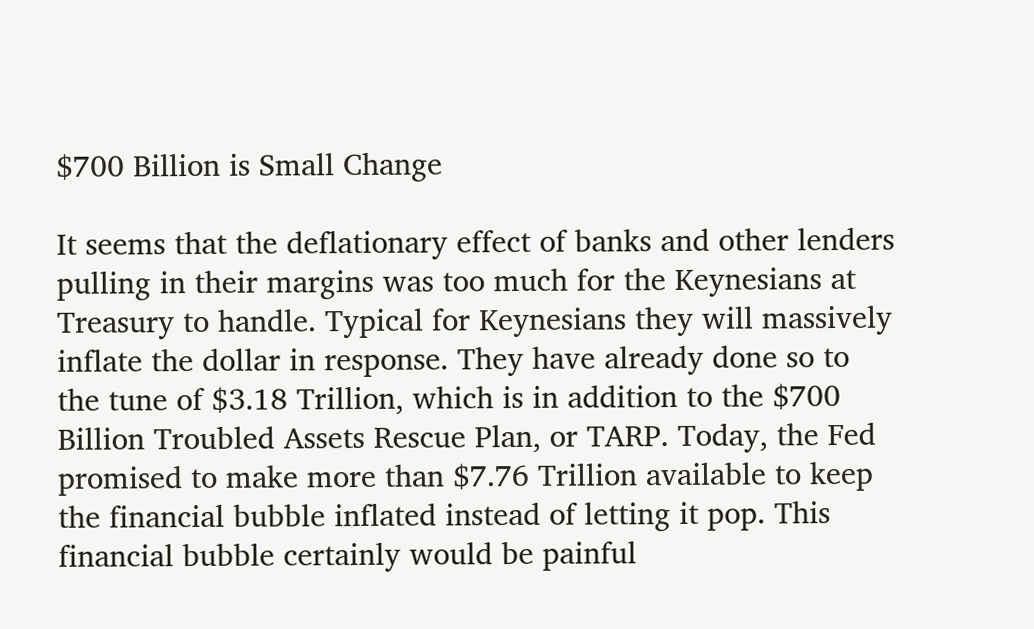$700 Billion is Small Change

It seems that the deflationary effect of banks and other lenders pulling in their margins was too much for the Keynesians at Treasury to handle. Typical for Keynesians they will massively inflate the dollar in response. They have already done so to the tune of $3.18 Trillion, which is in addition to the $700 Billion Troubled Assets Rescue Plan, or TARP. Today, the Fed promised to make more than $7.76 Trillion available to keep the financial bubble inflated instead of letting it pop. This financial bubble certainly would be painful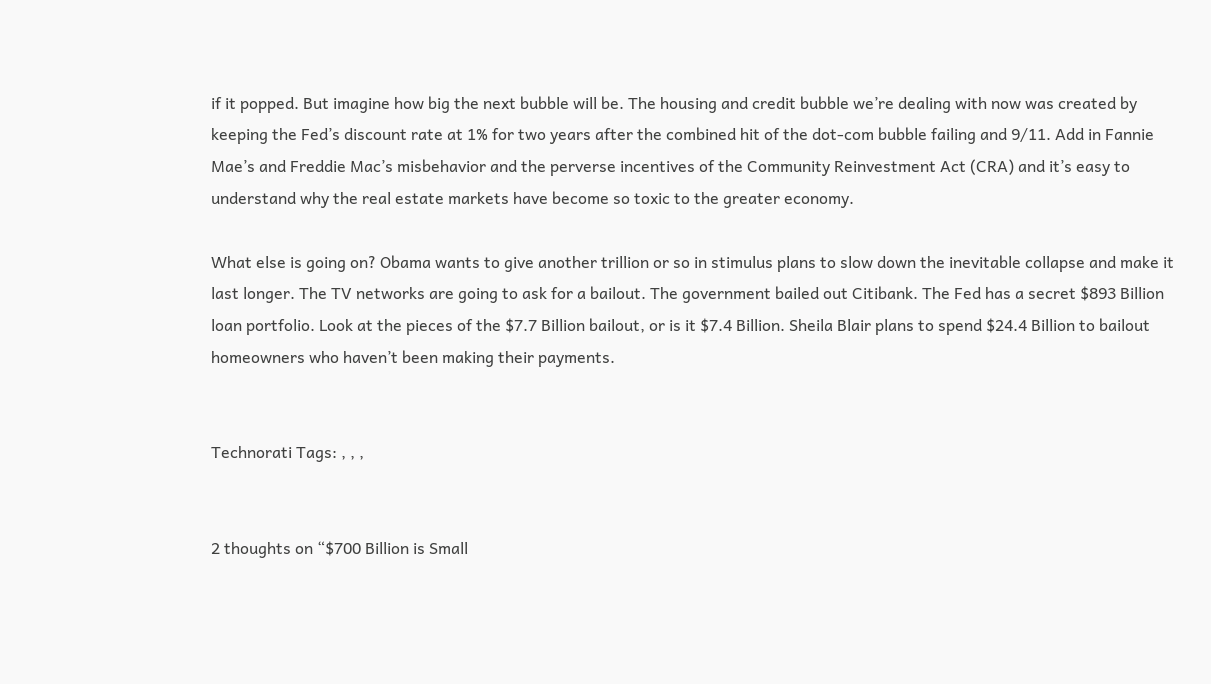if it popped. But imagine how big the next bubble will be. The housing and credit bubble we’re dealing with now was created by keeping the Fed’s discount rate at 1% for two years after the combined hit of the dot-com bubble failing and 9/11. Add in Fannie Mae’s and Freddie Mac’s misbehavior and the perverse incentives of the Community Reinvestment Act (CRA) and it’s easy to understand why the real estate markets have become so toxic to the greater economy.

What else is going on? Obama wants to give another trillion or so in stimulus plans to slow down the inevitable collapse and make it last longer. The TV networks are going to ask for a bailout. The government bailed out Citibank. The Fed has a secret $893 Billion loan portfolio. Look at the pieces of the $7.7 Billion bailout, or is it $7.4 Billion. Sheila Blair plans to spend $24.4 Billion to bailout homeowners who haven’t been making their payments.


Technorati Tags: , , ,


2 thoughts on “$700 Billion is Small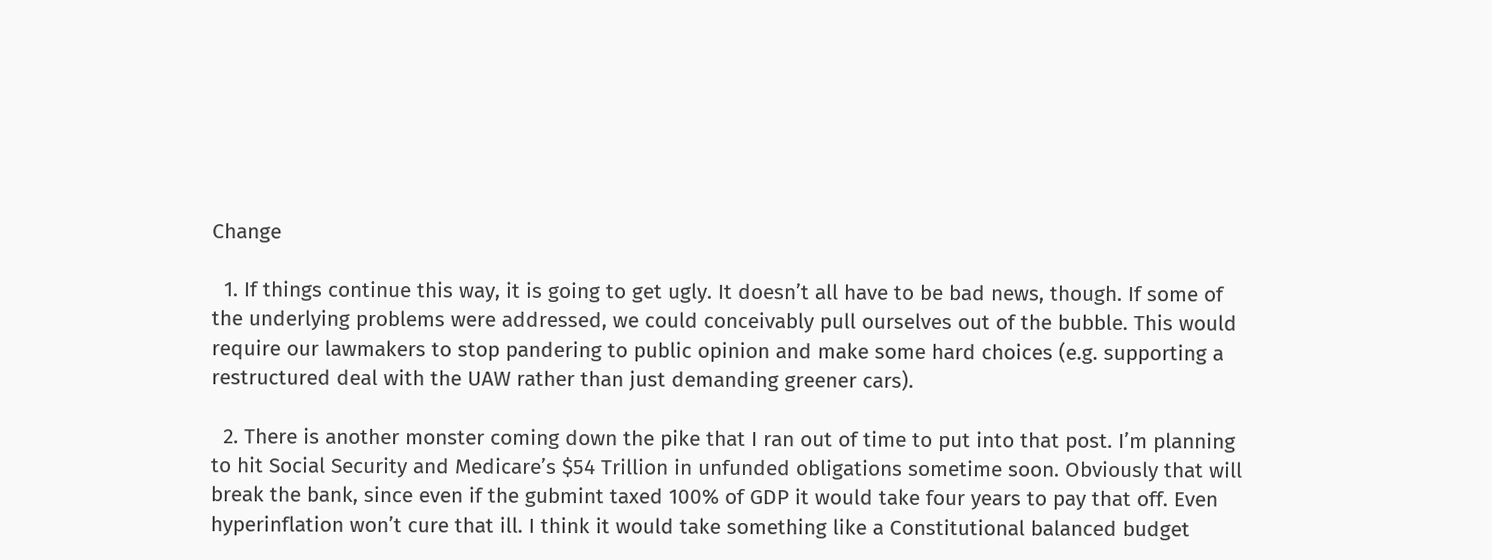Change

  1. If things continue this way, it is going to get ugly. It doesn’t all have to be bad news, though. If some of the underlying problems were addressed, we could conceivably pull ourselves out of the bubble. This would require our lawmakers to stop pandering to public opinion and make some hard choices (e.g. supporting a restructured deal with the UAW rather than just demanding greener cars).

  2. There is another monster coming down the pike that I ran out of time to put into that post. I’m planning to hit Social Security and Medicare’s $54 Trillion in unfunded obligations sometime soon. Obviously that will break the bank, since even if the gubmint taxed 100% of GDP it would take four years to pay that off. Even hyperinflation won’t cure that ill. I think it would take something like a Constitutional balanced budget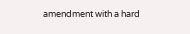amendment with a hard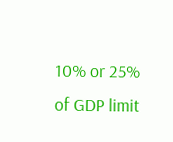10% or 25% of GDP limit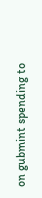on gubmint spending to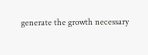generate the growth necessary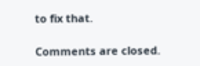to fix that.

Comments are closed.